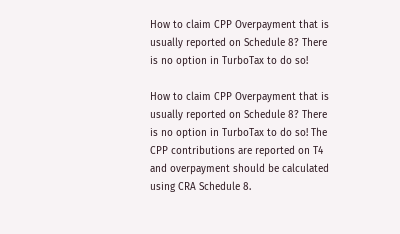How to claim CPP Overpayment that is usually reported on Schedule 8? There is no option in TurboTax to do so!

How to claim CPP Overpayment that is usually reported on Schedule 8? There is no option in TurboTax to do so! The CPP contributions are reported on T4 and overpayment should be calculated using CRA Schedule 8.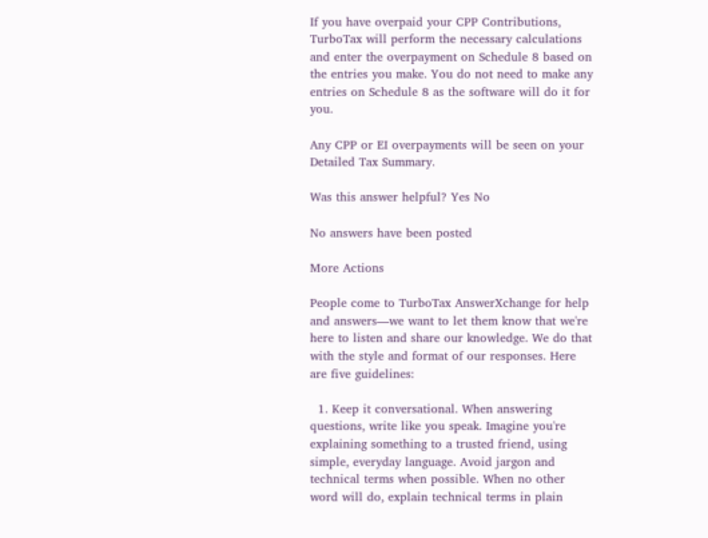If you have overpaid your CPP Contributions, TurboTax will perform the necessary calculations and enter the overpayment on Schedule 8 based on the entries you make. You do not need to make any entries on Schedule 8 as the software will do it for you.

Any CPP or EI overpayments will be seen on your Detailed Tax Summary.

Was this answer helpful? Yes No

No answers have been posted

More Actions

People come to TurboTax AnswerXchange for help and answers—we want to let them know that we're here to listen and share our knowledge. We do that with the style and format of our responses. Here are five guidelines:

  1. Keep it conversational. When answering questions, write like you speak. Imagine you're explaining something to a trusted friend, using simple, everyday language. Avoid jargon and technical terms when possible. When no other word will do, explain technical terms in plain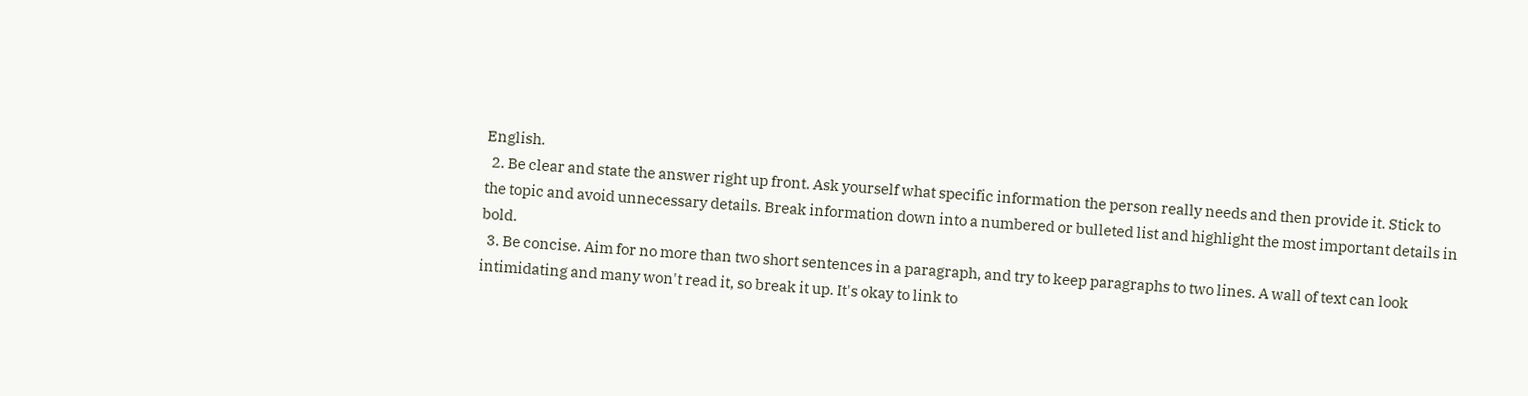English.
  2. Be clear and state the answer right up front. Ask yourself what specific information the person really needs and then provide it. Stick to the topic and avoid unnecessary details. Break information down into a numbered or bulleted list and highlight the most important details in bold.
  3. Be concise. Aim for no more than two short sentences in a paragraph, and try to keep paragraphs to two lines. A wall of text can look intimidating and many won't read it, so break it up. It's okay to link to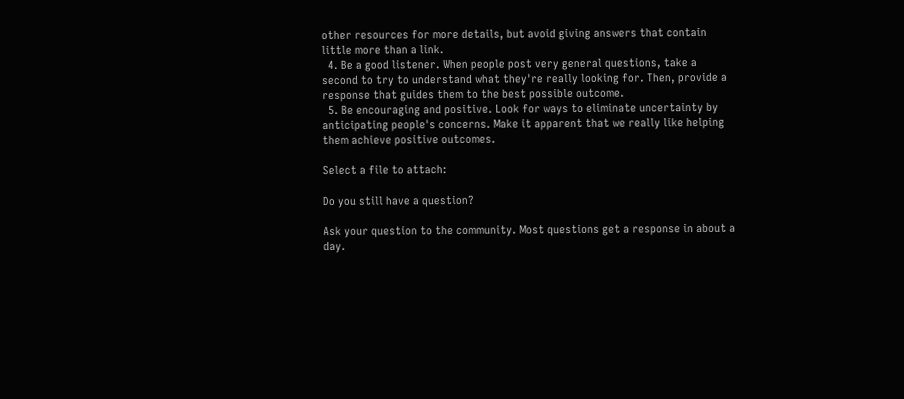other resources for more details, but avoid giving answers that contain little more than a link.
  4. Be a good listener. When people post very general questions, take a second to try to understand what they're really looking for. Then, provide a response that guides them to the best possible outcome.
  5. Be encouraging and positive. Look for ways to eliminate uncertainty by anticipating people's concerns. Make it apparent that we really like helping them achieve positive outcomes.

Select a file to attach:

Do you still have a question?

Ask your question to the community. Most questions get a response in about a day.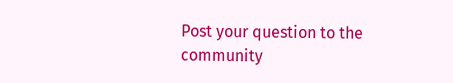Post your question to the community